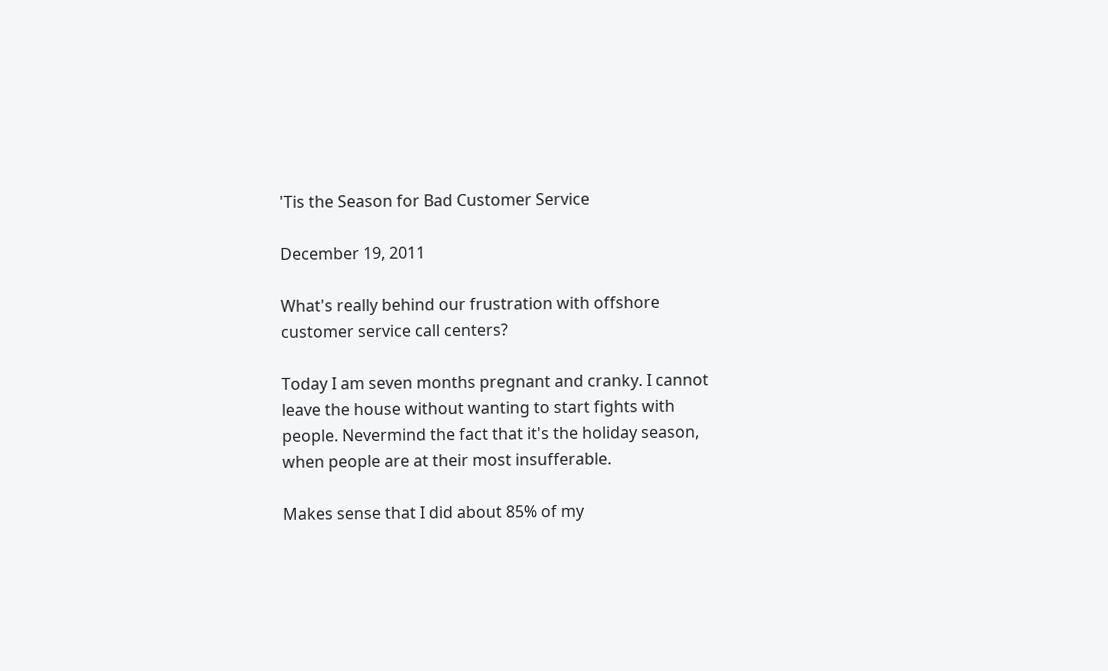'Tis the Season for Bad Customer Service

December 19, 2011

What's really behind our frustration with offshore customer service call centers?

Today I am seven months pregnant and cranky. I cannot leave the house without wanting to start fights with people. Nevermind the fact that it's the holiday season, when people are at their most insufferable.

Makes sense that I did about 85% of my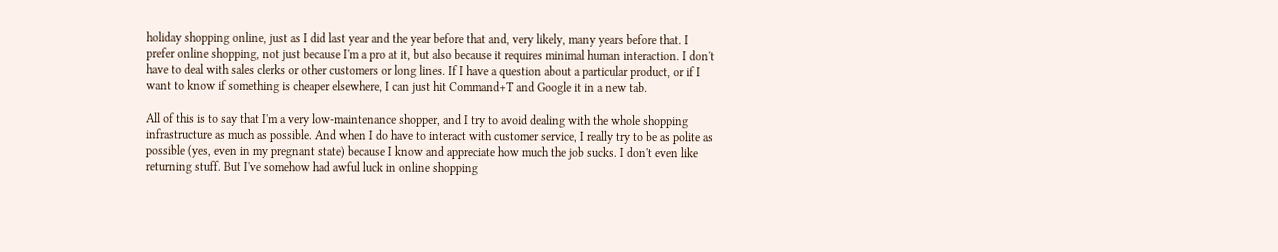holiday shopping online, just as I did last year and the year before that and, very likely, many years before that. I prefer online shopping, not just because I'm a pro at it, but also because it requires minimal human interaction. I don't have to deal with sales clerks or other customers or long lines. If I have a question about a particular product, or if I want to know if something is cheaper elsewhere, I can just hit Command+T and Google it in a new tab.

All of this is to say that I'm a very low-maintenance shopper, and I try to avoid dealing with the whole shopping infrastructure as much as possible. And when I do have to interact with customer service, I really try to be as polite as possible (yes, even in my pregnant state) because I know and appreciate how much the job sucks. I don't even like returning stuff. But I've somehow had awful luck in online shopping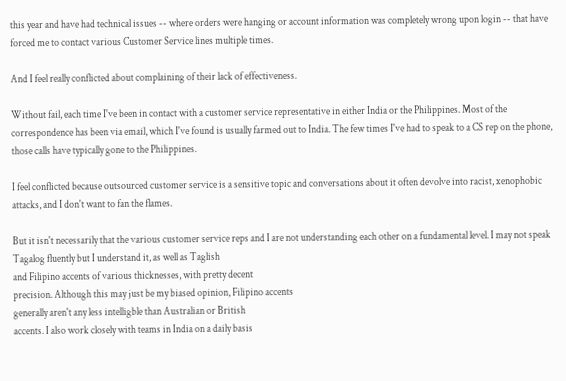this year and have had technical issues -- where orders were hanging or account information was completely wrong upon login -- that have forced me to contact various Customer Service lines multiple times.

And I feel really conflicted about complaining of their lack of effectiveness.

Without fail, each time I've been in contact with a customer service representative in either India or the Philippines. Most of the correspondence has been via email, which I've found is usually farmed out to India. The few times I've had to speak to a CS rep on the phone, those calls have typically gone to the Philippines.

I feel conflicted because outsourced customer service is a sensitive topic and conversations about it often devolve into racist, xenophobic attacks, and I don't want to fan the flames.

But it isn't necessarily that the various customer service reps and I are not understanding each other on a fundamental level. I may not speak Tagalog fluently but I understand it, as well as Taglish
and Filipino accents of various thicknesses, with pretty decent
precision. Although this may just be my biased opinion, Filipino accents
generally aren't any less intelligble than Australian or British
accents. I also work closely with teams in India on a daily basis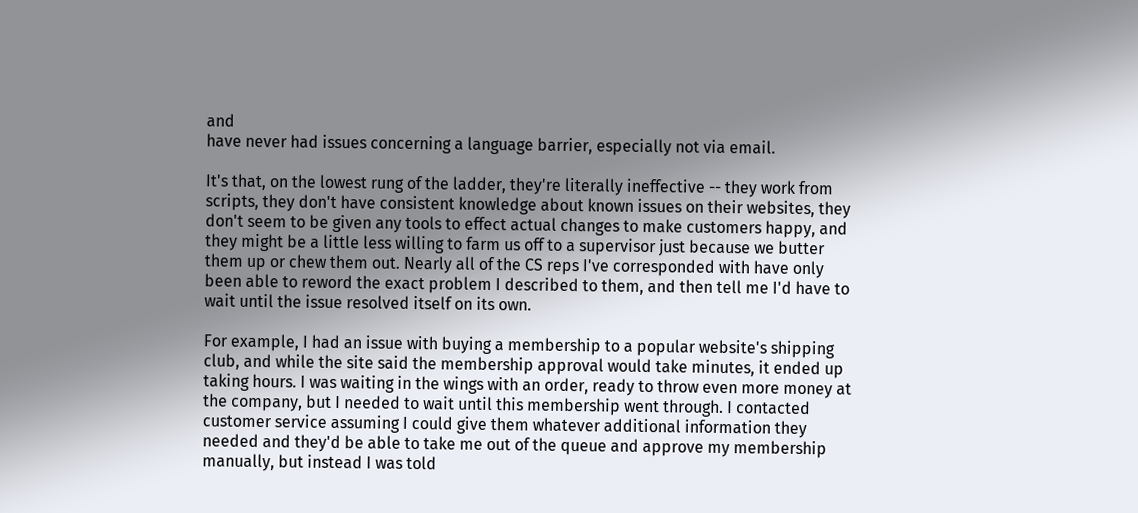and
have never had issues concerning a language barrier, especially not via email.

It's that, on the lowest rung of the ladder, they're literally ineffective -- they work from scripts, they don't have consistent knowledge about known issues on their websites, they don't seem to be given any tools to effect actual changes to make customers happy, and they might be a little less willing to farm us off to a supervisor just because we butter them up or chew them out. Nearly all of the CS reps I've corresponded with have only been able to reword the exact problem I described to them, and then tell me I'd have to wait until the issue resolved itself on its own.

For example, I had an issue with buying a membership to a popular website's shipping club, and while the site said the membership approval would take minutes, it ended up taking hours. I was waiting in the wings with an order, ready to throw even more money at the company, but I needed to wait until this membership went through. I contacted customer service assuming I could give them whatever additional information they needed and they'd be able to take me out of the queue and approve my membership manually, but instead I was told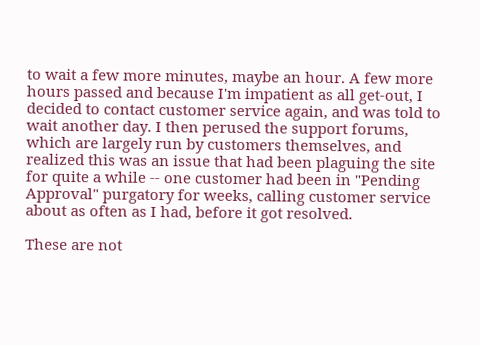to wait a few more minutes, maybe an hour. A few more hours passed and because I'm impatient as all get-out, I decided to contact customer service again, and was told to wait another day. I then perused the support forums, which are largely run by customers themselves, and realized this was an issue that had been plaguing the site for quite a while -- one customer had been in "Pending Approval" purgatory for weeks, calling customer service about as often as I had, before it got resolved.

These are not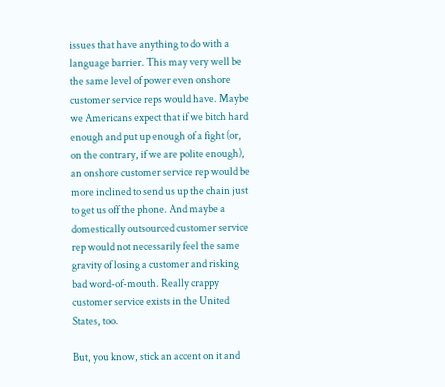issues that have anything to do with a language barrier. This may very well be the same level of power even onshore customer service reps would have. Maybe we Americans expect that if we bitch hard enough and put up enough of a fight (or, on the contrary, if we are polite enough), an onshore customer service rep would be more inclined to send us up the chain just to get us off the phone. And maybe a domestically outsourced customer service rep would not necessarily feel the same gravity of losing a customer and risking bad word-of-mouth. Really crappy customer service exists in the United States, too.

But, you know, stick an accent on it and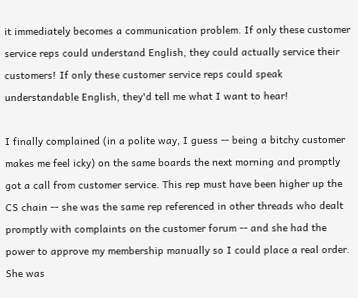it immediately becomes a communication problem. If only these customer service reps could understand English, they could actually service their customers! If only these customer service reps could speak understandable English, they'd tell me what I want to hear!

I finally complained (in a polite way, I guess -- being a bitchy customer makes me feel icky) on the same boards the next morning and promptly got a call from customer service. This rep must have been higher up the CS chain -- she was the same rep referenced in other threads who dealt promptly with complaints on the customer forum -- and she had the power to approve my membership manually so I could place a real order. She was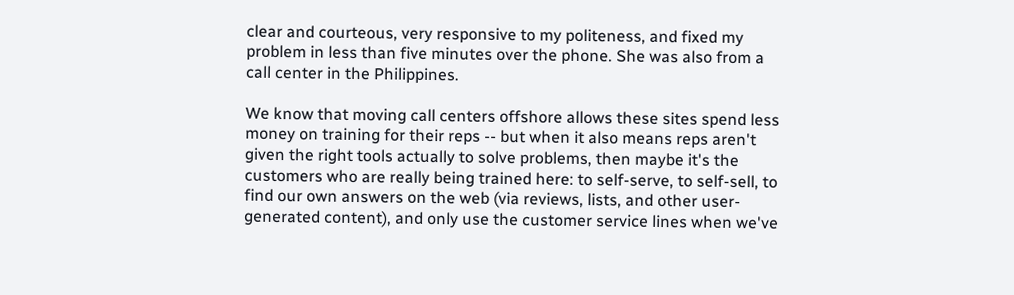clear and courteous, very responsive to my politeness, and fixed my problem in less than five minutes over the phone. She was also from a call center in the Philippines.

We know that moving call centers offshore allows these sites spend less money on training for their reps -- but when it also means reps aren't given the right tools actually to solve problems, then maybe it's the customers who are really being trained here: to self-serve, to self-sell, to find our own answers on the web (via reviews, lists, and other user-generated content), and only use the customer service lines when we've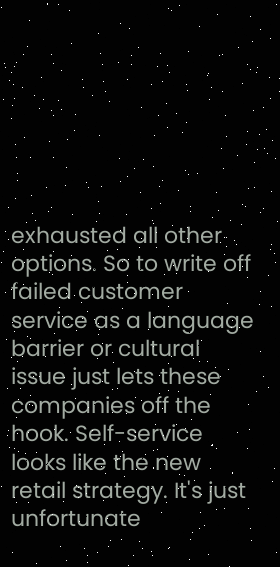exhausted all other options. So to write off failed customer service as a language barrier or cultural issue just lets these companies off the hook. Self-service looks like the new retail strategy. It's just unfortunate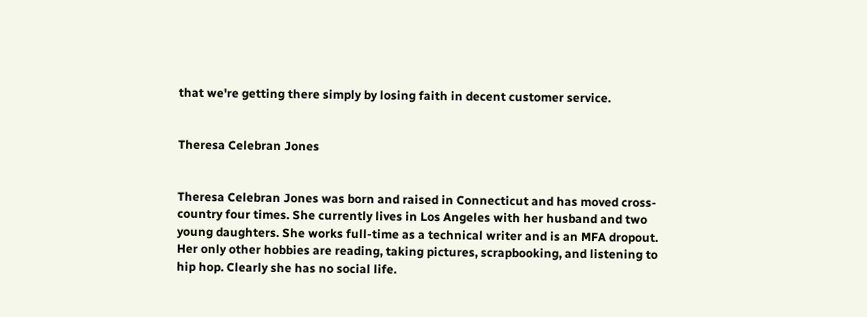that we're getting there simply by losing faith in decent customer service.


Theresa Celebran Jones


Theresa Celebran Jones was born and raised in Connecticut and has moved cross-country four times. She currently lives in Los Angeles with her husband and two young daughters. She works full-time as a technical writer and is an MFA dropout. Her only other hobbies are reading, taking pictures, scrapbooking, and listening to hip hop. Clearly she has no social life.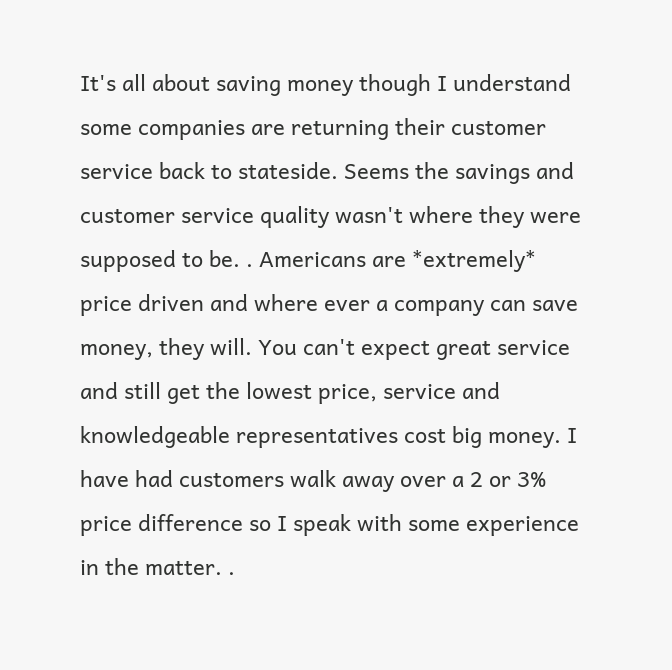It's all about saving money though I understand some companies are returning their customer service back to stateside. Seems the savings and customer service quality wasn't where they were supposed to be. . Americans are *extremely* price driven and where ever a company can save money, they will. You can't expect great service and still get the lowest price, service and knowledgeable representatives cost big money. I have had customers walk away over a 2 or 3% price difference so I speak with some experience in the matter. .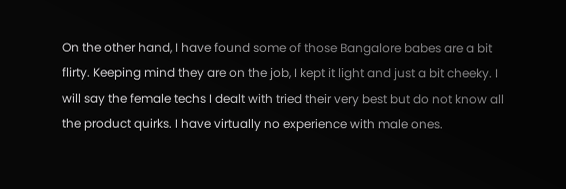On the other hand, I have found some of those Bangalore babes are a bit flirty. Keeping mind they are on the job, I kept it light and just a bit cheeky. I will say the female techs I dealt with tried their very best but do not know all the product quirks. I have virtually no experience with male ones.